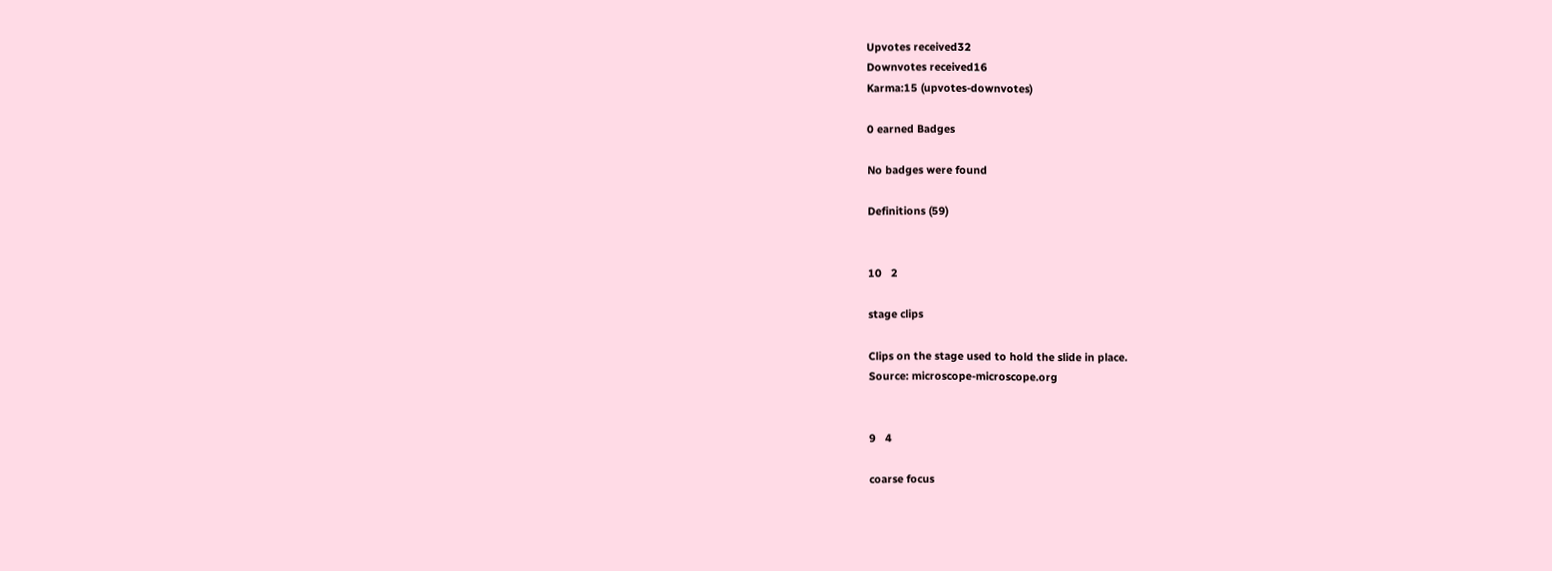Upvotes received32
Downvotes received16
Karma:15 (upvotes-downvotes)

0 earned Badges

No badges were found

Definitions (59)


10   2

stage clips

Clips on the stage used to hold the slide in place.
Source: microscope-microscope.org


9   4

coarse focus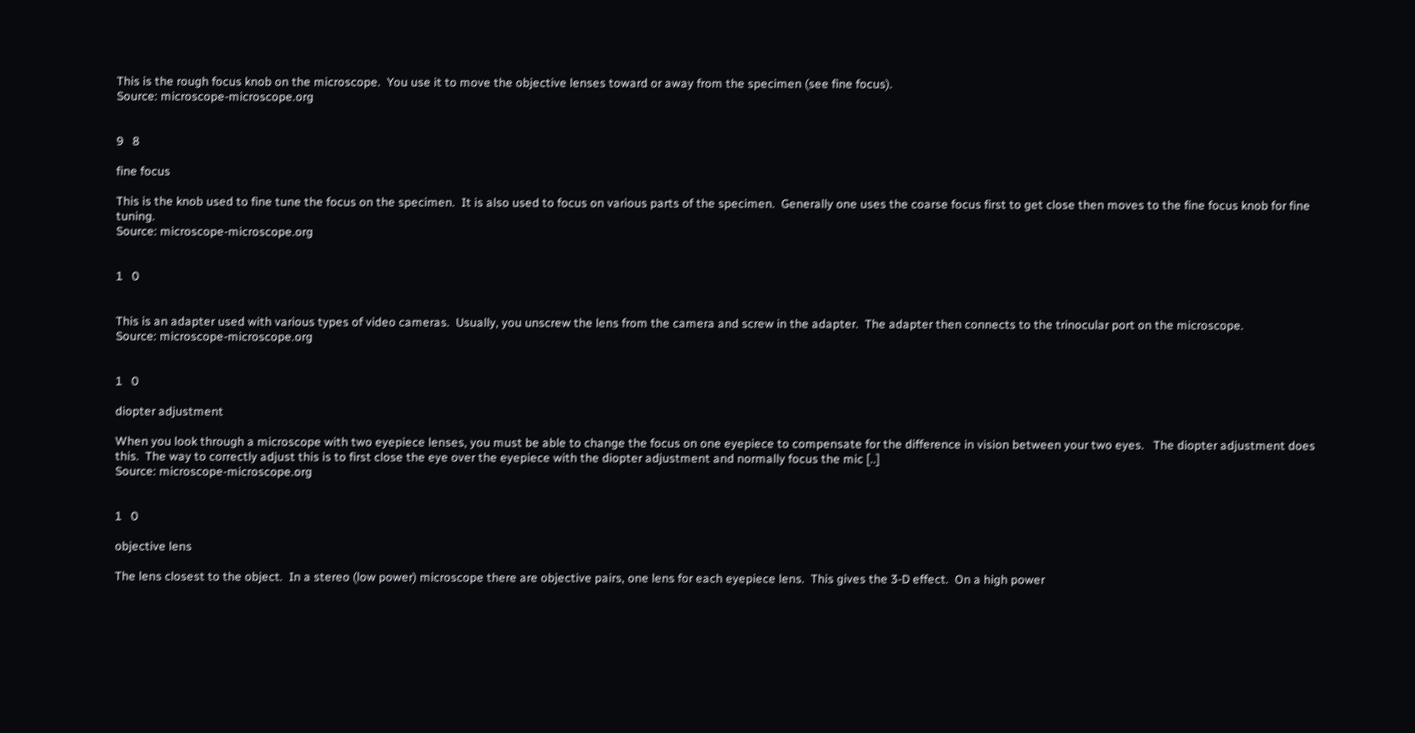This is the rough focus knob on the microscope.  You use it to move the objective lenses toward or away from the specimen (see fine focus).
Source: microscope-microscope.org


9   8

fine focus

This is the knob used to fine tune the focus on the specimen.  It is also used to focus on various parts of the specimen.  Generally one uses the coarse focus first to get close then moves to the fine focus knob for fine tuning.
Source: microscope-microscope.org


1   0


This is an adapter used with various types of video cameras.  Usually, you unscrew the lens from the camera and screw in the adapter.  The adapter then connects to the trinocular port on the microscope.
Source: microscope-microscope.org


1   0

diopter adjustment

When you look through a microscope with two eyepiece lenses, you must be able to change the focus on one eyepiece to compensate for the difference in vision between your two eyes.   The diopter adjustment does this.  The way to correctly adjust this is to first close the eye over the eyepiece with the diopter adjustment and normally focus the mic [..]
Source: microscope-microscope.org


1   0

objective lens

The lens closest to the object.  In a stereo (low power) microscope there are objective pairs, one lens for each eyepiece lens.  This gives the 3-D effect.  On a high power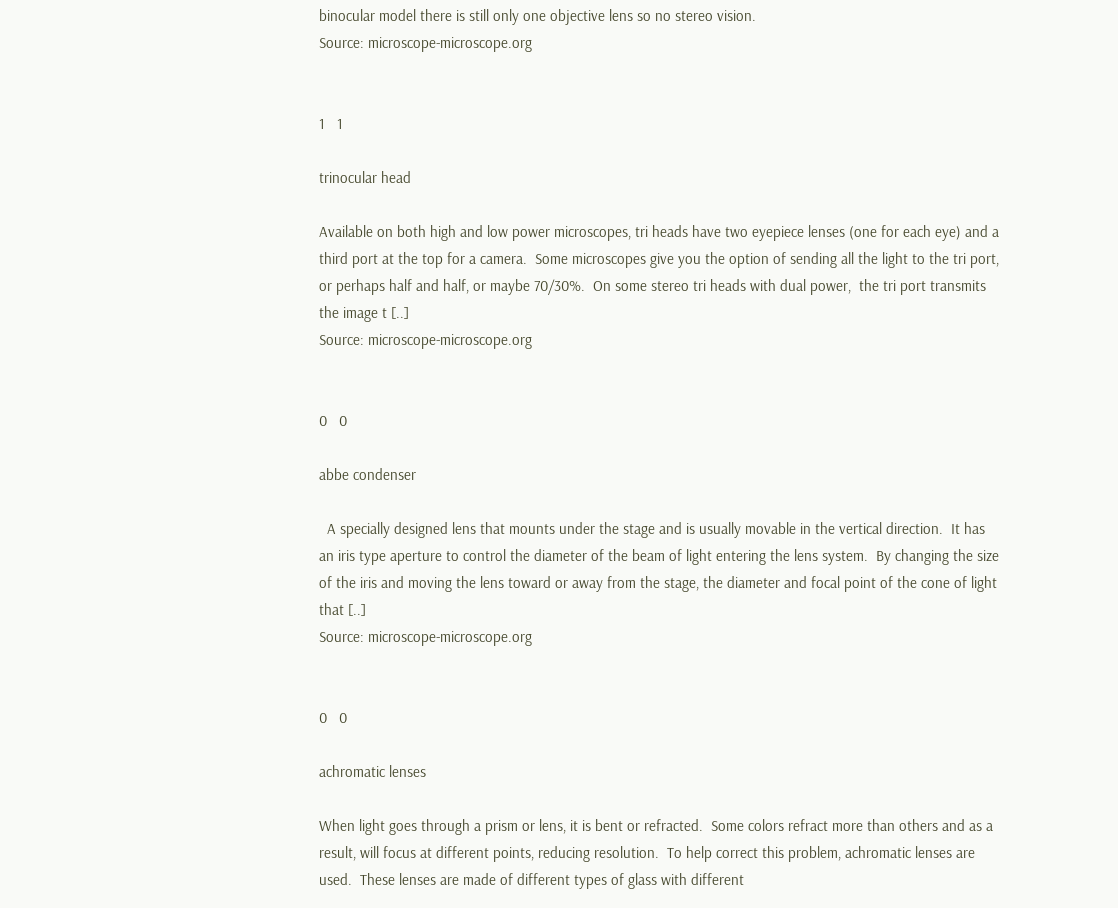binocular model there is still only one objective lens so no stereo vision.
Source: microscope-microscope.org


1   1

trinocular head

Available on both high and low power microscopes, tri heads have two eyepiece lenses (one for each eye) and a third port at the top for a camera.  Some microscopes give you the option of sending all the light to the tri port, or perhaps half and half, or maybe 70/30%.  On some stereo tri heads with dual power,  the tri port transmits the image t [..]
Source: microscope-microscope.org


0   0

abbe condenser

  A specially designed lens that mounts under the stage and is usually movable in the vertical direction.  It has an iris type aperture to control the diameter of the beam of light entering the lens system.  By changing the size of the iris and moving the lens toward or away from the stage, the diameter and focal point of the cone of light that [..]
Source: microscope-microscope.org


0   0

achromatic lenses

When light goes through a prism or lens, it is bent or refracted.  Some colors refract more than others and as a result, will focus at different points, reducing resolution.  To help correct this problem, achromatic lenses are used.  These lenses are made of different types of glass with different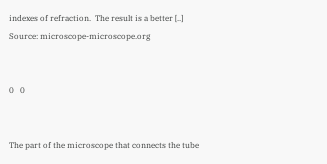indexes of refraction.  The result is a better [..]
Source: microscope-microscope.org


0   0


The part of the microscope that connects the tube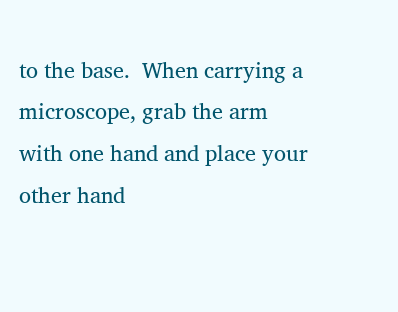to the base.  When carrying a microscope, grab the arm with one hand and place your other hand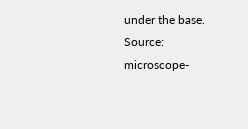under the base.
Source: microscope-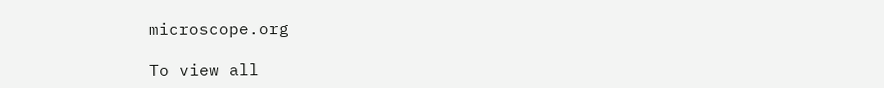microscope.org

To view all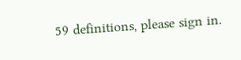59 definitions, please sign in.